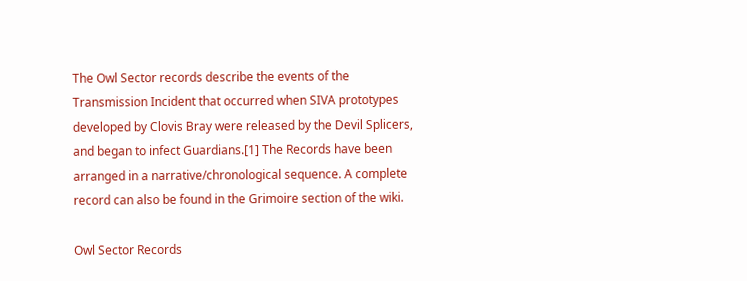The Owl Sector records describe the events of the Transmission Incident that occurred when SIVA prototypes developed by Clovis Bray were released by the Devil Splicers, and began to infect Guardians.[1] The Records have been arranged in a narrative/chronological sequence. A complete record can also be found in the Grimoire section of the wiki.

Owl Sector Records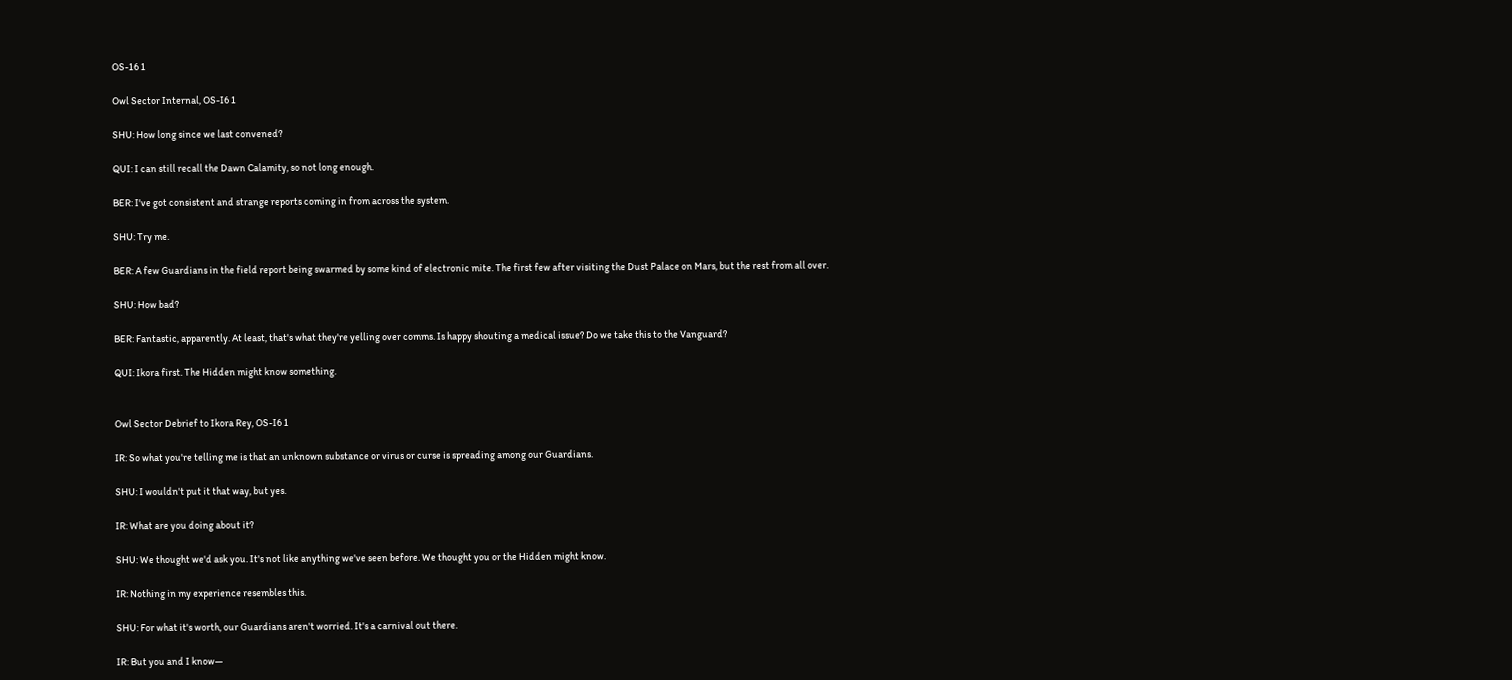OS-16 1

Owl Sector Internal, OS-I6 1

SHU: How long since we last convened?

QUI: I can still recall the Dawn Calamity, so not long enough.

BER: I've got consistent and strange reports coming in from across the system.

SHU: Try me.

BER: A few Guardians in the field report being swarmed by some kind of electronic mite. The first few after visiting the Dust Palace on Mars, but the rest from all over.

SHU: How bad?

BER: Fantastic, apparently. At least, that's what they're yelling over comms. Is happy shouting a medical issue? Do we take this to the Vanguard?

QUI: Ikora first. The Hidden might know something.


Owl Sector Debrief to Ikora Rey, OS-I6 1

IR: So what you're telling me is that an unknown substance or virus or curse is spreading among our Guardians.

SHU: I wouldn't put it that way, but yes.

IR: What are you doing about it?

SHU: We thought we'd ask you. It's not like anything we've seen before. We thought you or the Hidden might know.

IR: Nothing in my experience resembles this.

SHU: For what it's worth, our Guardians aren't worried. It's a carnival out there.

IR: But you and I know—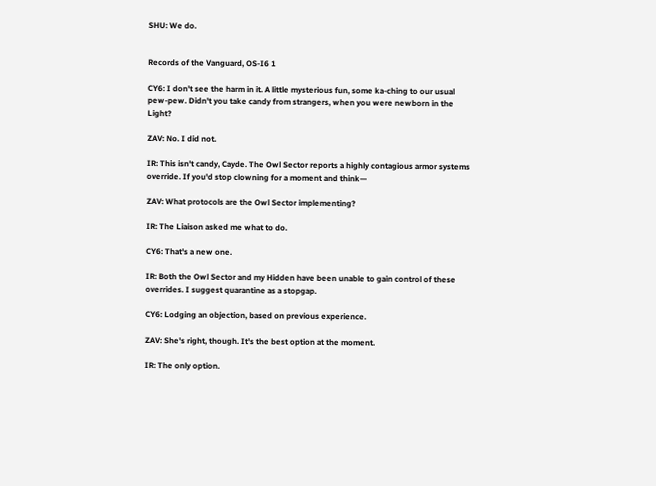SHU: We do.


Records of the Vanguard, OS-I6 1

CY6: I don't see the harm in it. A little mysterious fun, some ka-ching to our usual pew-pew. Didn't you take candy from strangers, when you were newborn in the Light?

ZAV: No. I did not.

IR: This isn't candy, Cayde. The Owl Sector reports a highly contagious armor systems override. If you'd stop clowning for a moment and think—

ZAV: What protocols are the Owl Sector implementing?

IR: The Liaison asked me what to do.

CY6: That's a new one.

IR: Both the Owl Sector and my Hidden have been unable to gain control of these overrides. I suggest quarantine as a stopgap.

CY6: Lodging an objection, based on previous experience.

ZAV: She's right, though. It's the best option at the moment.

IR: The only option.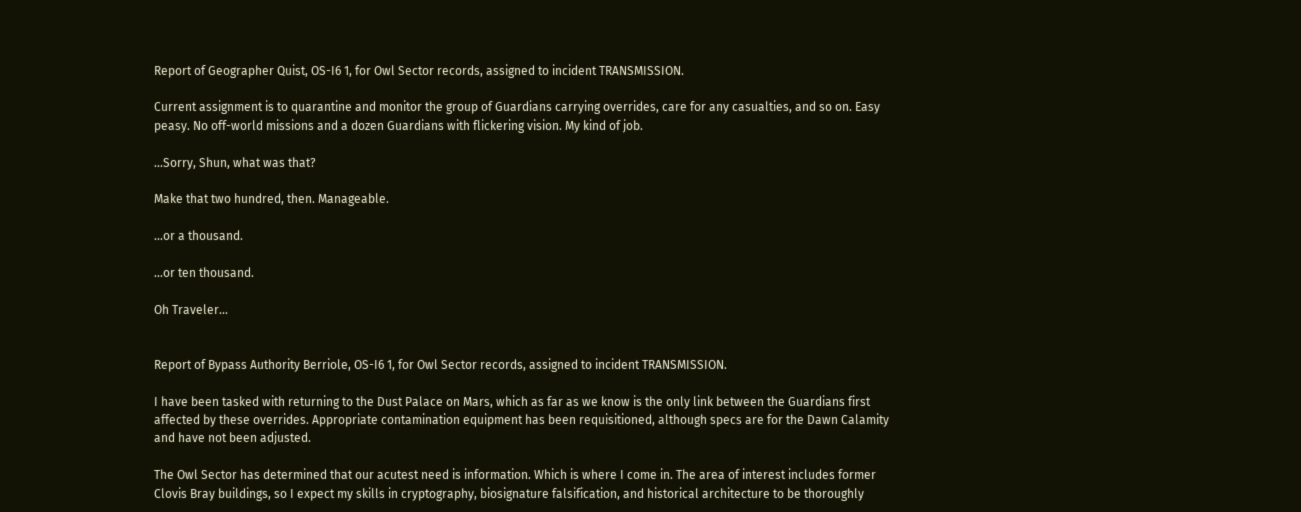Report of Geographer Quist, OS-I6 1, for Owl Sector records, assigned to incident TRANSMISSION.

Current assignment is to quarantine and monitor the group of Guardians carrying overrides, care for any casualties, and so on. Easy peasy. No off-world missions and a dozen Guardians with flickering vision. My kind of job.

...Sorry, Shun, what was that?

Make that two hundred, then. Manageable.

...or a thousand.

...or ten thousand.

Oh Traveler...


Report of Bypass Authority Berriole, OS-I6 1, for Owl Sector records, assigned to incident TRANSMISSION.

I have been tasked with returning to the Dust Palace on Mars, which as far as we know is the only link between the Guardians first affected by these overrides. Appropriate contamination equipment has been requisitioned, although specs are for the Dawn Calamity and have not been adjusted.

The Owl Sector has determined that our acutest need is information. Which is where I come in. The area of interest includes former Clovis Bray buildings, so I expect my skills in cryptography, biosignature falsification, and historical architecture to be thoroughly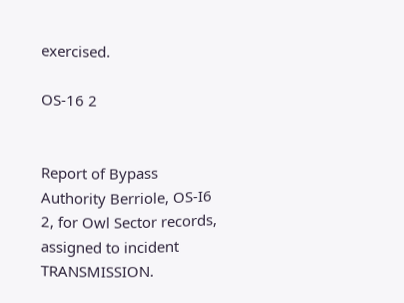exercised.

OS-16 2


Report of Bypass Authority Berriole, OS-I6 2, for Owl Sector records, assigned to incident TRANSMISSION.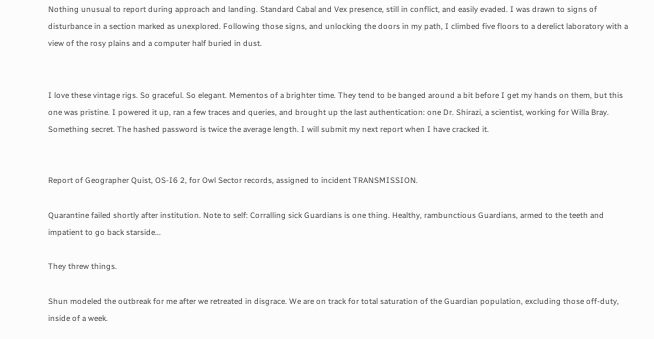Nothing unusual to report during approach and landing. Standard Cabal and Vex presence, still in conflict, and easily evaded. I was drawn to signs of disturbance in a section marked as unexplored. Following those signs, and unlocking the doors in my path, I climbed five floors to a derelict laboratory with a view of the rosy plains and a computer half buried in dust.


I love these vintage rigs. So graceful. So elegant. Mementos of a brighter time. They tend to be banged around a bit before I get my hands on them, but this one was pristine. I powered it up, ran a few traces and queries, and brought up the last authentication: one Dr. Shirazi, a scientist, working for Willa Bray. Something secret. The hashed password is twice the average length. I will submit my next report when I have cracked it.


Report of Geographer Quist, OS-I6 2, for Owl Sector records, assigned to incident TRANSMISSION.

Quarantine failed shortly after institution. Note to self: Corralling sick Guardians is one thing. Healthy, rambunctious Guardians, armed to the teeth and impatient to go back starside...

They threw things.

Shun modeled the outbreak for me after we retreated in disgrace. We are on track for total saturation of the Guardian population, excluding those off-duty, inside of a week.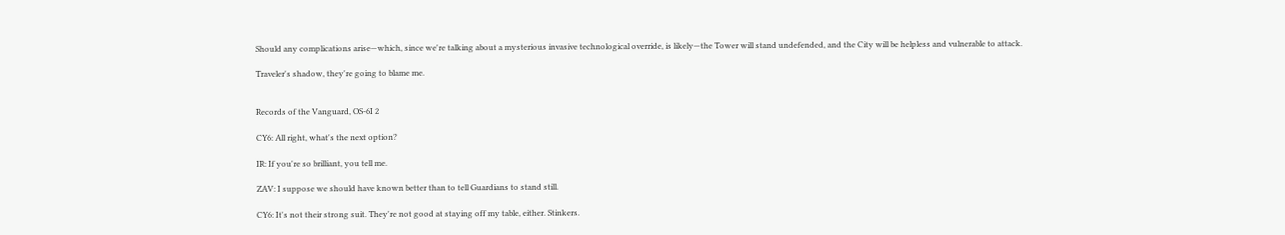Should any complications arise—which, since we're talking about a mysterious invasive technological override, is likely—the Tower will stand undefended, and the City will be helpless and vulnerable to attack.

Traveler's shadow, they're going to blame me.


Records of the Vanguard, OS-6I 2

CY6: All right, what's the next option?

IR: If you're so brilliant, you tell me.

ZAV: I suppose we should have known better than to tell Guardians to stand still.

CY6: It's not their strong suit. They're not good at staying off my table, either. Stinkers.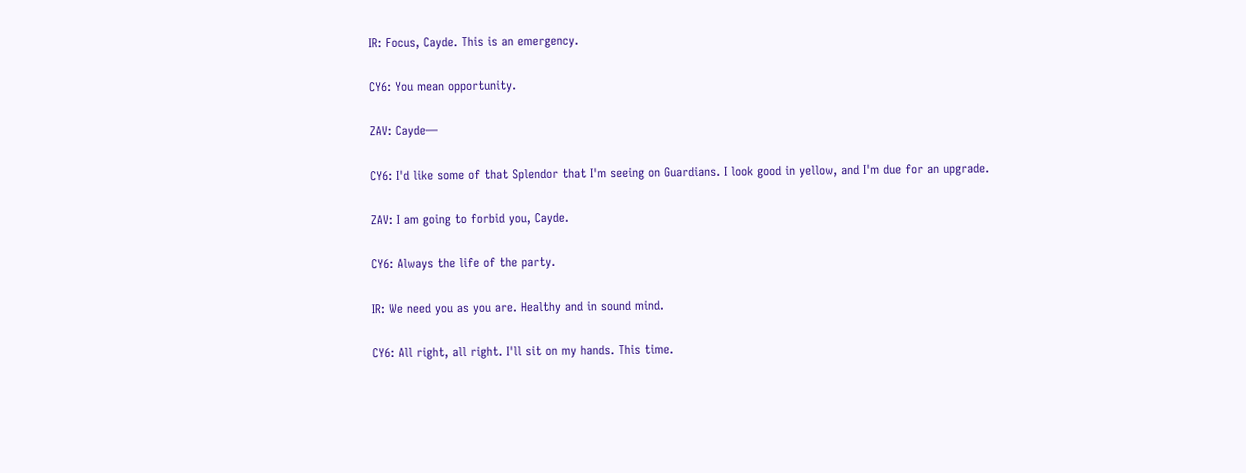IR: Focus, Cayde. This is an emergency.

CY6: You mean opportunity.

ZAV: Cayde—

CY6: I'd like some of that Splendor that I'm seeing on Guardians. I look good in yellow, and I'm due for an upgrade.

ZAV: I am going to forbid you, Cayde.

CY6: Always the life of the party.

IR: We need you as you are. Healthy and in sound mind.

CY6: All right, all right. I'll sit on my hands. This time.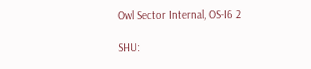Owl Sector Internal, OS-I6 2

SHU: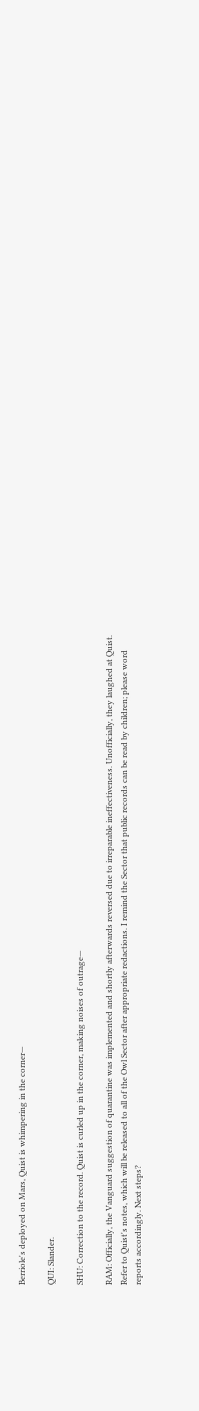Berriole's deployed on Mars, Quist is whimpering in the corner—

QUI: Slander.

SHU: Correction to the record. Quist is curled up in the corner, making noises of outrage—

RAM: Officially, the Vanguard suggestion of quarantine was implemented and shortly afterwards reversed due to irreparable ineffectiveness. Unofficially, they laughed at Quist. Refer to Quist's notes, which will be released to all of the Owl Sector after appropriate redactions. I remind the Sector that public records can be read by children; please word reports accordingly. Next steps?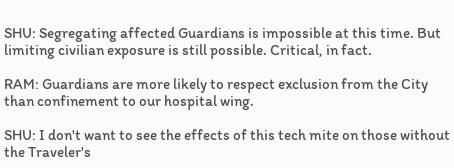SHU: Segregating affected Guardians is impossible at this time. But limiting civilian exposure is still possible. Critical, in fact.

RAM: Guardians are more likely to respect exclusion from the City than confinement to our hospital wing.

SHU: I don't want to see the effects of this tech mite on those without the Traveler's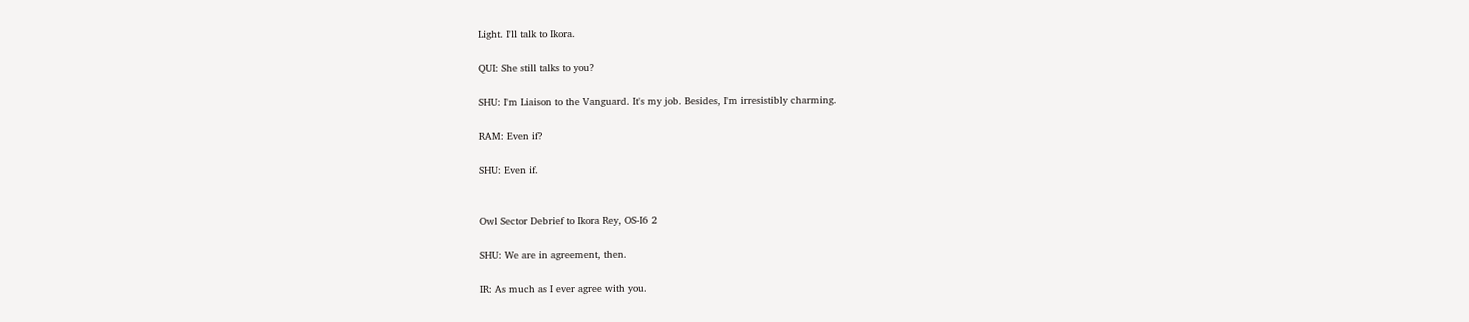Light. I'll talk to Ikora.

QUI: She still talks to you?

SHU: I'm Liaison to the Vanguard. It's my job. Besides, I'm irresistibly charming.

RAM: Even if?

SHU: Even if.


Owl Sector Debrief to Ikora Rey, OS-I6 2

SHU: We are in agreement, then.

IR: As much as I ever agree with you.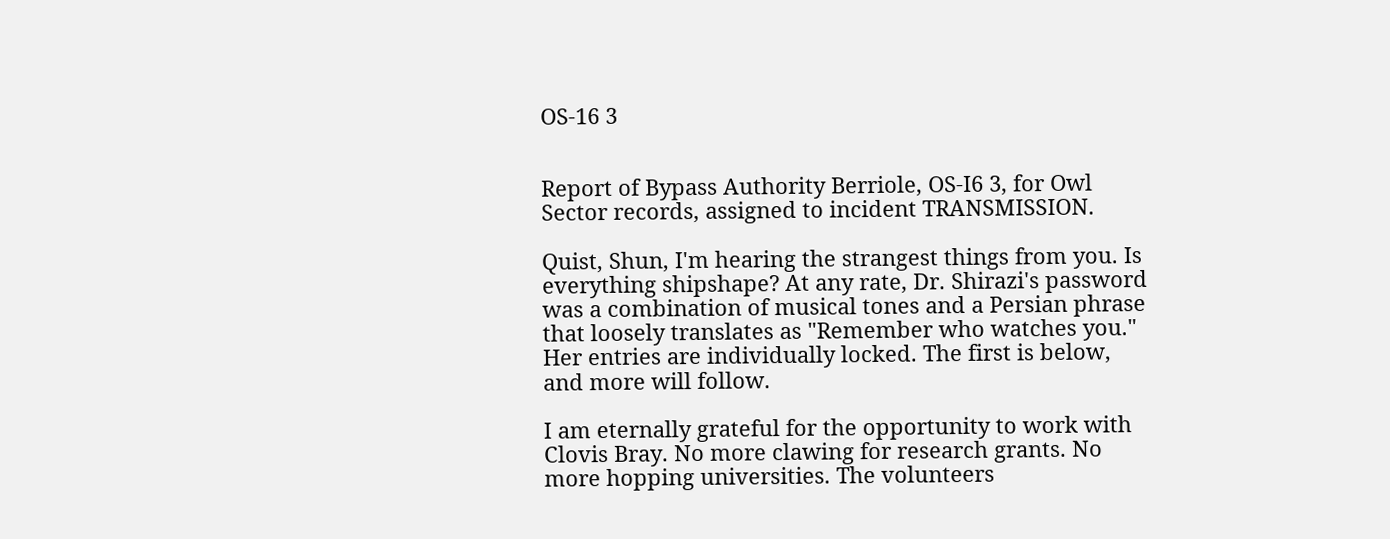OS-16 3


Report of Bypass Authority Berriole, OS-I6 3, for Owl Sector records, assigned to incident TRANSMISSION.

Quist, Shun, I'm hearing the strangest things from you. Is everything shipshape? At any rate, Dr. Shirazi's password was a combination of musical tones and a Persian phrase that loosely translates as "Remember who watches you." Her entries are individually locked. The first is below, and more will follow.

I am eternally grateful for the opportunity to work with Clovis Bray. No more clawing for research grants. No more hopping universities. The volunteers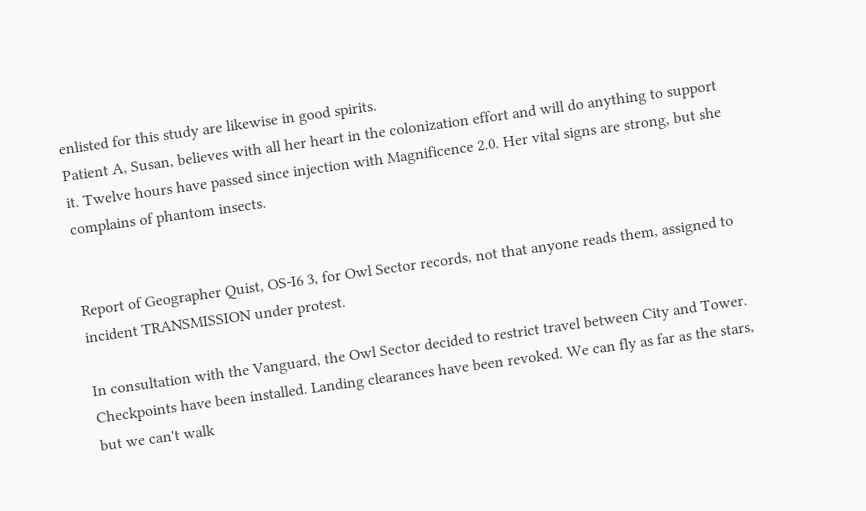enlisted for this study are likewise in good spirits.
Patient A, Susan, believes with all her heart in the colonization effort and will do anything to support it. Twelve hours have passed since injection with Magnificence 2.0. Her vital signs are strong, but she complains of phantom insects.


Report of Geographer Quist, OS-I6 3, for Owl Sector records, not that anyone reads them, assigned to incident TRANSMISSION under protest.

In consultation with the Vanguard, the Owl Sector decided to restrict travel between City and Tower. Checkpoints have been installed. Landing clearances have been revoked. We can fly as far as the stars, but we can't walk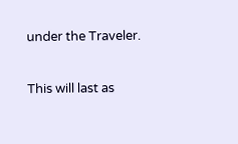under the Traveler.

This will last as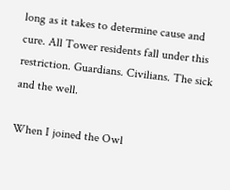long as it takes to determine cause and cure. All Tower residents fall under this restriction. Guardians. Civilians. The sick and the well.

When I joined the Owl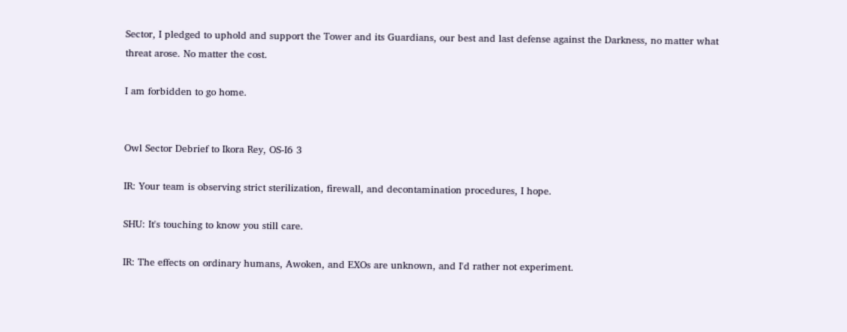Sector, I pledged to uphold and support the Tower and its Guardians, our best and last defense against the Darkness, no matter what threat arose. No matter the cost.

I am forbidden to go home.


Owl Sector Debrief to Ikora Rey, OS-I6 3

IR: Your team is observing strict sterilization, firewall, and decontamination procedures, I hope.

SHU: It's touching to know you still care.

IR: The effects on ordinary humans, Awoken, and EXOs are unknown, and I'd rather not experiment.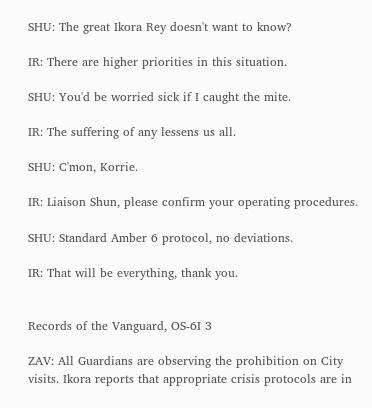SHU: The great Ikora Rey doesn't want to know?

IR: There are higher priorities in this situation.

SHU: You'd be worried sick if I caught the mite.

IR: The suffering of any lessens us all.

SHU: C'mon, Korrie.

IR: Liaison Shun, please confirm your operating procedures.

SHU: Standard Amber 6 protocol, no deviations.

IR: That will be everything, thank you.


Records of the Vanguard, OS-6I 3

ZAV: All Guardians are observing the prohibition on City visits. Ikora reports that appropriate crisis protocols are in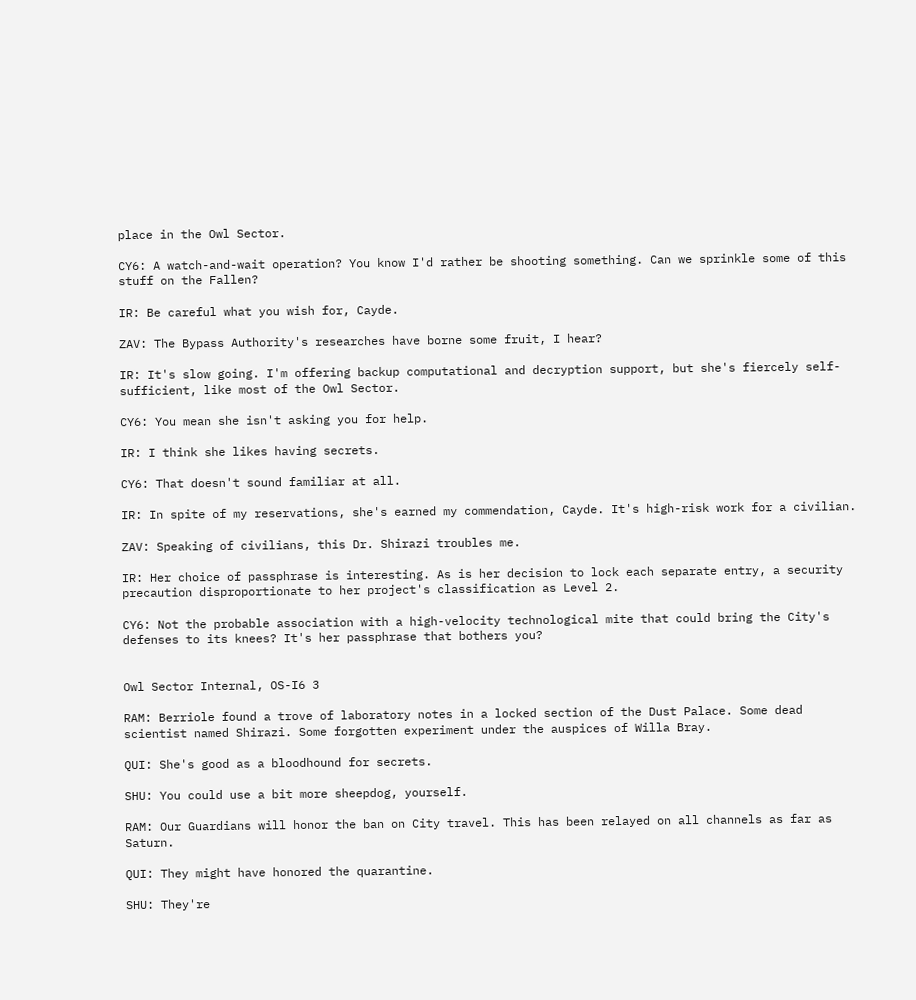place in the Owl Sector.

CY6: A watch-and-wait operation? You know I'd rather be shooting something. Can we sprinkle some of this stuff on the Fallen?

IR: Be careful what you wish for, Cayde.

ZAV: The Bypass Authority's researches have borne some fruit, I hear?

IR: It's slow going. I'm offering backup computational and decryption support, but she's fiercely self-sufficient, like most of the Owl Sector.

CY6: You mean she isn't asking you for help.

IR: I think she likes having secrets.

CY6: That doesn't sound familiar at all.

IR: In spite of my reservations, she's earned my commendation, Cayde. It's high-risk work for a civilian.

ZAV: Speaking of civilians, this Dr. Shirazi troubles me.

IR: Her choice of passphrase is interesting. As is her decision to lock each separate entry, a security precaution disproportionate to her project's classification as Level 2.

CY6: Not the probable association with a high-velocity technological mite that could bring the City's defenses to its knees? It's her passphrase that bothers you?


Owl Sector Internal, OS-I6 3

RAM: Berriole found a trove of laboratory notes in a locked section of the Dust Palace. Some dead scientist named Shirazi. Some forgotten experiment under the auspices of Willa Bray.

QUI: She's good as a bloodhound for secrets.

SHU: You could use a bit more sheepdog, yourself.

RAM: Our Guardians will honor the ban on City travel. This has been relayed on all channels as far as Saturn.

QUI: They might have honored the quarantine.

SHU: They're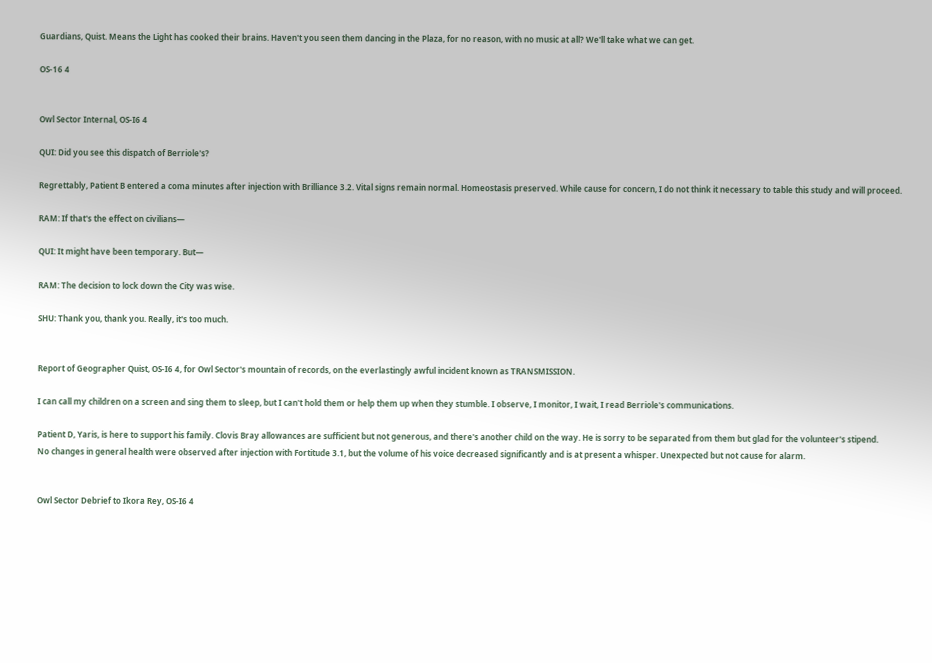Guardians, Quist. Means the Light has cooked their brains. Haven't you seen them dancing in the Plaza, for no reason, with no music at all? We'll take what we can get.

OS-16 4


Owl Sector Internal, OS-I6 4

QUI: Did you see this dispatch of Berriole's?

Regrettably, Patient B entered a coma minutes after injection with Brilliance 3.2. Vital signs remain normal. Homeostasis preserved. While cause for concern, I do not think it necessary to table this study and will proceed.

RAM: If that's the effect on civilians—

QUI: It might have been temporary. But—

RAM: The decision to lock down the City was wise.

SHU: Thank you, thank you. Really, it's too much.


Report of Geographer Quist, OS-I6 4, for Owl Sector's mountain of records, on the everlastingly awful incident known as TRANSMISSION.

I can call my children on a screen and sing them to sleep, but I can't hold them or help them up when they stumble. I observe, I monitor, I wait, I read Berriole's communications.

Patient D, Yaris, is here to support his family. Clovis Bray allowances are sufficient but not generous, and there's another child on the way. He is sorry to be separated from them but glad for the volunteer's stipend.
No changes in general health were observed after injection with Fortitude 3.1, but the volume of his voice decreased significantly and is at present a whisper. Unexpected but not cause for alarm.


Owl Sector Debrief to Ikora Rey, OS-I6 4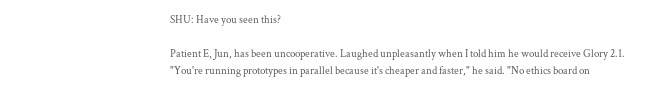SHU: Have you seen this?

Patient E, Jun, has been uncooperative. Laughed unpleasantly when I told him he would receive Glory 2.1.
"You're running prototypes in parallel because it's cheaper and faster," he said. "No ethics board on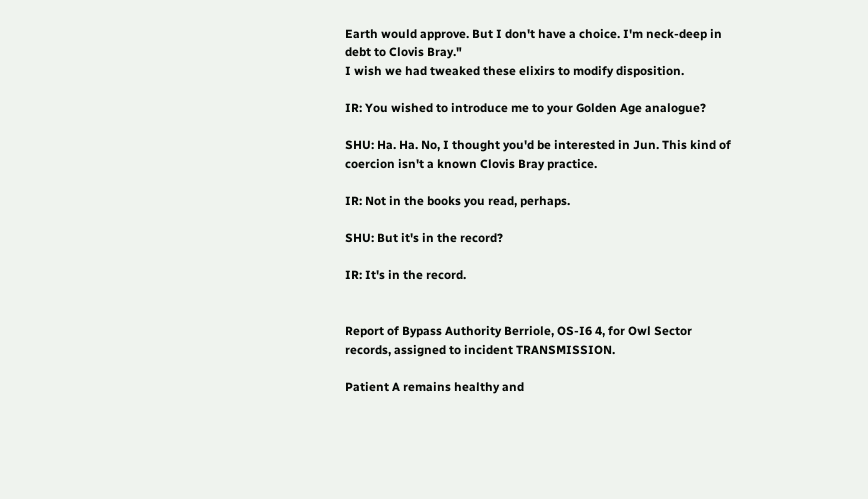Earth would approve. But I don't have a choice. I'm neck-deep in debt to Clovis Bray."
I wish we had tweaked these elixirs to modify disposition.

IR: You wished to introduce me to your Golden Age analogue?

SHU: Ha. Ha. No, I thought you'd be interested in Jun. This kind of coercion isn't a known Clovis Bray practice.

IR: Not in the books you read, perhaps.

SHU: But it's in the record?

IR: It's in the record.


Report of Bypass Authority Berriole, OS-I6 4, for Owl Sector records, assigned to incident TRANSMISSION.

Patient A remains healthy and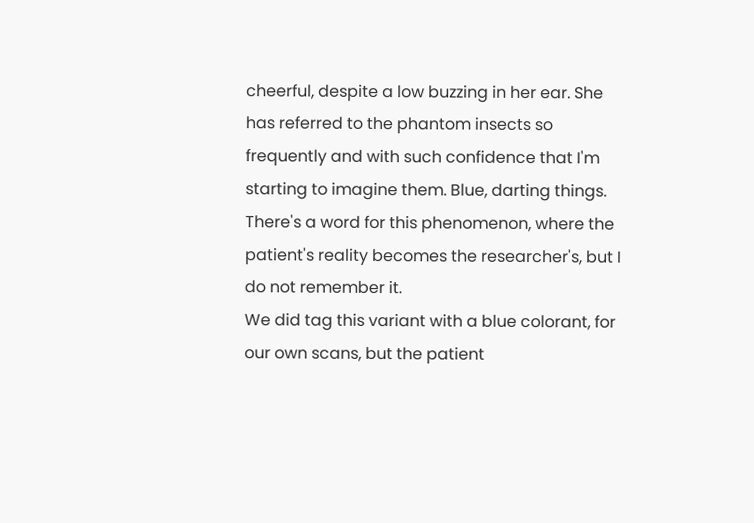cheerful, despite a low buzzing in her ear. She has referred to the phantom insects so frequently and with such confidence that I'm starting to imagine them. Blue, darting things. There's a word for this phenomenon, where the patient's reality becomes the researcher's, but I do not remember it.
We did tag this variant with a blue colorant, for our own scans, but the patient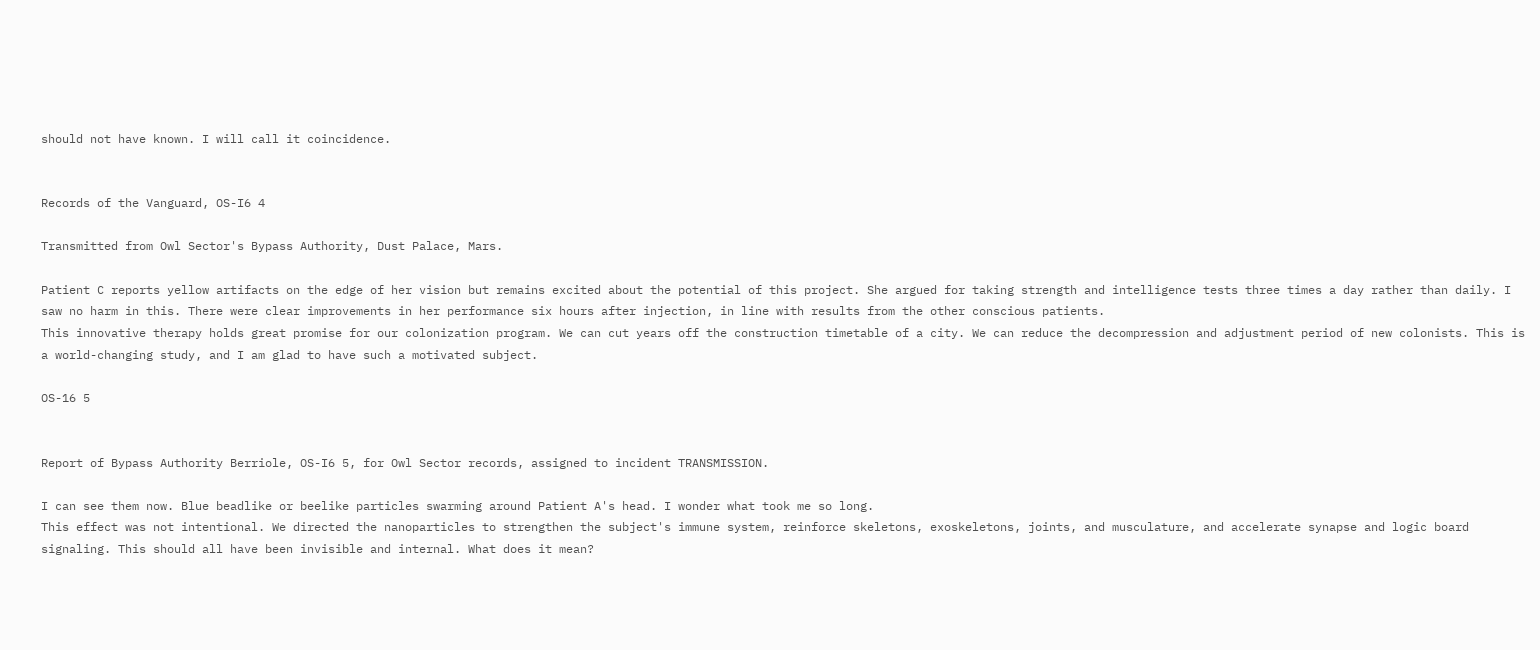should not have known. I will call it coincidence.


Records of the Vanguard, OS-I6 4

Transmitted from Owl Sector's Bypass Authority, Dust Palace, Mars.

Patient C reports yellow artifacts on the edge of her vision but remains excited about the potential of this project. She argued for taking strength and intelligence tests three times a day rather than daily. I saw no harm in this. There were clear improvements in her performance six hours after injection, in line with results from the other conscious patients.
This innovative therapy holds great promise for our colonization program. We can cut years off the construction timetable of a city. We can reduce the decompression and adjustment period of new colonists. This is a world-changing study, and I am glad to have such a motivated subject.

OS-16 5


Report of Bypass Authority Berriole, OS-I6 5, for Owl Sector records, assigned to incident TRANSMISSION.

I can see them now. Blue beadlike or beelike particles swarming around Patient A's head. I wonder what took me so long.
This effect was not intentional. We directed the nanoparticles to strengthen the subject's immune system, reinforce skeletons, exoskeletons, joints, and musculature, and accelerate synapse and logic board signaling. This should all have been invisible and internal. What does it mean?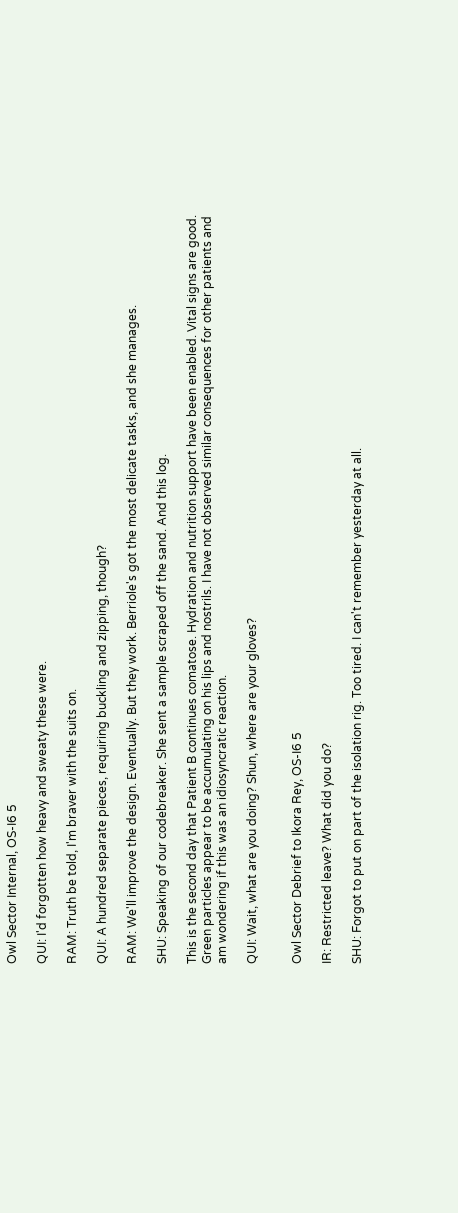Owl Sector Internal, OS-I6 5

QUI: I'd forgotten how heavy and sweaty these were.

RAM: Truth be told, I'm braver with the suits on.

QUI: A hundred separate pieces, requiring buckling and zipping, though?

RAM: We'll improve the design. Eventually. But they work. Berriole's got the most delicate tasks, and she manages.

SHU: Speaking of our codebreaker. She sent a sample scraped off the sand. And this log.

This is the second day that Patient B continues comatose. Hydration and nutrition support have been enabled. Vital signs are good. Green particles appear to be accumulating on his lips and nostrils. I have not observed similar consequences for other patients and am wondering if this was an idiosyncratic reaction.

QUI: Wait, what are you doing? Shun, where are your gloves?


Owl Sector Debrief to Ikora Rey, OS-I6 5

IR: Restricted leave? What did you do?

SHU: Forgot to put on part of the isolation rig. Too tired. I can't remember yesterday at all.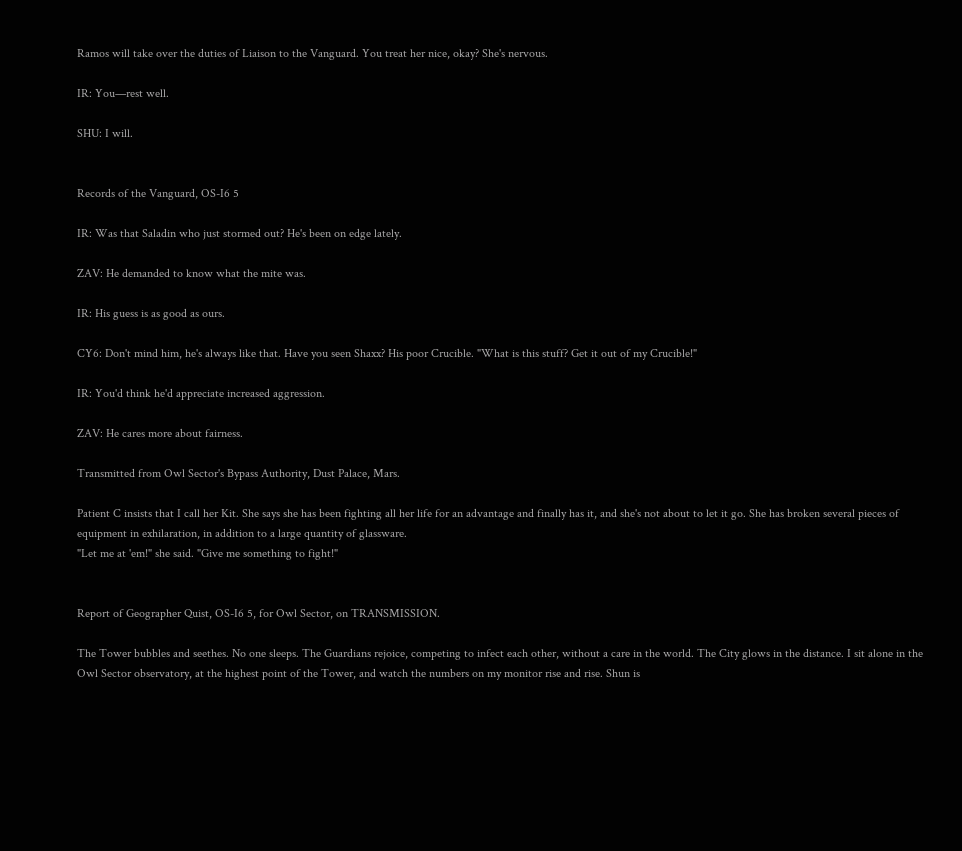Ramos will take over the duties of Liaison to the Vanguard. You treat her nice, okay? She's nervous.

IR: You—rest well.

SHU: I will.


Records of the Vanguard, OS-I6 5

IR: Was that Saladin who just stormed out? He's been on edge lately.

ZAV: He demanded to know what the mite was.

IR: His guess is as good as ours.

CY6: Don't mind him, he's always like that. Have you seen Shaxx? His poor Crucible. "What is this stuff? Get it out of my Crucible!"

IR: You'd think he'd appreciate increased aggression.

ZAV: He cares more about fairness.

Transmitted from Owl Sector's Bypass Authority, Dust Palace, Mars.

Patient C insists that I call her Kit. She says she has been fighting all her life for an advantage and finally has it, and she's not about to let it go. She has broken several pieces of equipment in exhilaration, in addition to a large quantity of glassware.
"Let me at 'em!" she said. "Give me something to fight!"


Report of Geographer Quist, OS-I6 5, for Owl Sector, on TRANSMISSION.

The Tower bubbles and seethes. No one sleeps. The Guardians rejoice, competing to infect each other, without a care in the world. The City glows in the distance. I sit alone in the Owl Sector observatory, at the highest point of the Tower, and watch the numbers on my monitor rise and rise. Shun is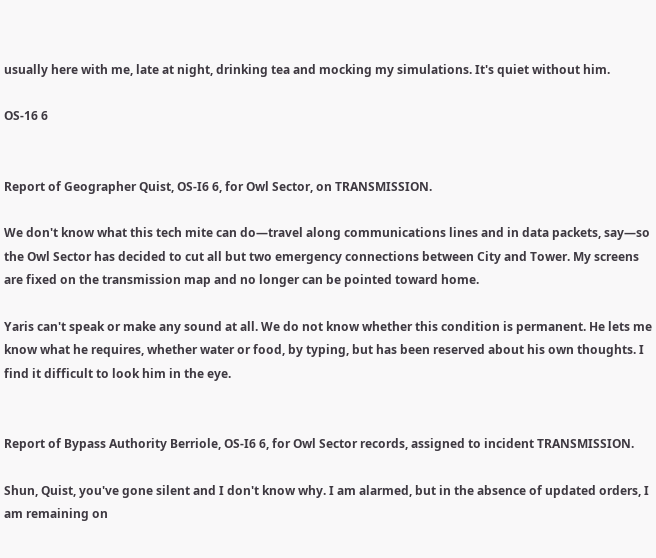usually here with me, late at night, drinking tea and mocking my simulations. It's quiet without him.

OS-16 6


Report of Geographer Quist, OS-I6 6, for Owl Sector, on TRANSMISSION.

We don't know what this tech mite can do—travel along communications lines and in data packets, say—so the Owl Sector has decided to cut all but two emergency connections between City and Tower. My screens are fixed on the transmission map and no longer can be pointed toward home.

Yaris can't speak or make any sound at all. We do not know whether this condition is permanent. He lets me know what he requires, whether water or food, by typing, but has been reserved about his own thoughts. I find it difficult to look him in the eye.


Report of Bypass Authority Berriole, OS-I6 6, for Owl Sector records, assigned to incident TRANSMISSION.

Shun, Quist, you've gone silent and I don't know why. I am alarmed, but in the absence of updated orders, I am remaining on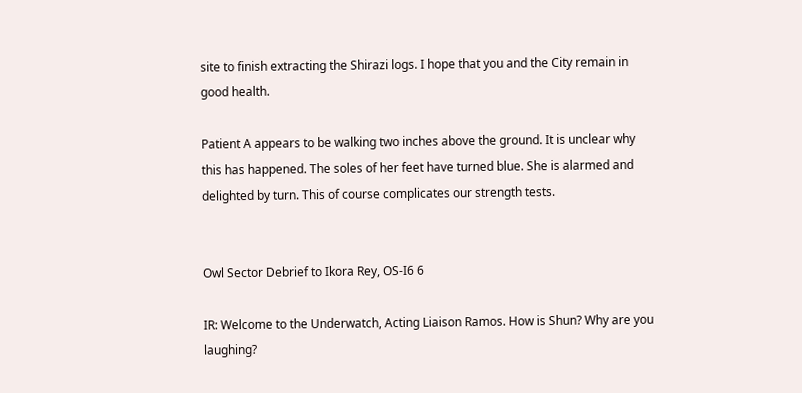site to finish extracting the Shirazi logs. I hope that you and the City remain in good health.

Patient A appears to be walking two inches above the ground. It is unclear why this has happened. The soles of her feet have turned blue. She is alarmed and delighted by turn. This of course complicates our strength tests.


Owl Sector Debrief to Ikora Rey, OS-I6 6

IR: Welcome to the Underwatch, Acting Liaison Ramos. How is Shun? Why are you laughing?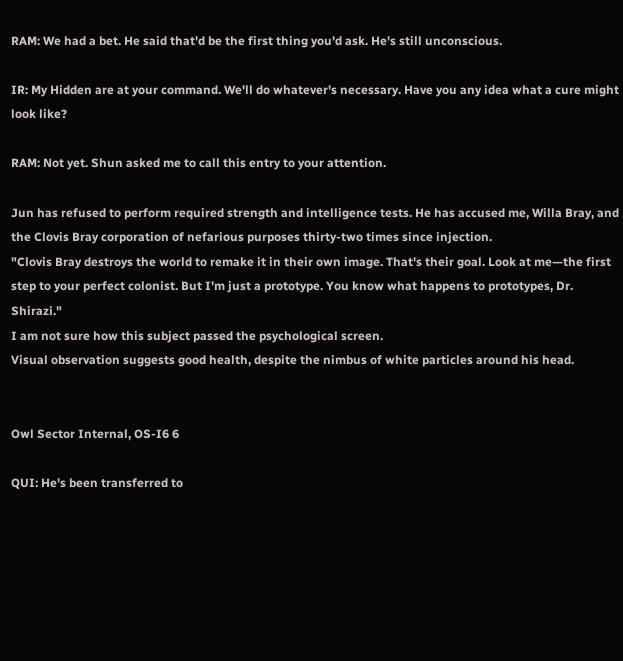RAM: We had a bet. He said that'd be the first thing you'd ask. He's still unconscious.

IR: My Hidden are at your command. We'll do whatever's necessary. Have you any idea what a cure might look like?

RAM: Not yet. Shun asked me to call this entry to your attention.

Jun has refused to perform required strength and intelligence tests. He has accused me, Willa Bray, and the Clovis Bray corporation of nefarious purposes thirty-two times since injection.
"Clovis Bray destroys the world to remake it in their own image. That's their goal. Look at me—the first step to your perfect colonist. But I'm just a prototype. You know what happens to prototypes, Dr. Shirazi."
I am not sure how this subject passed the psychological screen.
Visual observation suggests good health, despite the nimbus of white particles around his head.


Owl Sector Internal, OS-I6 6

QUI: He's been transferred to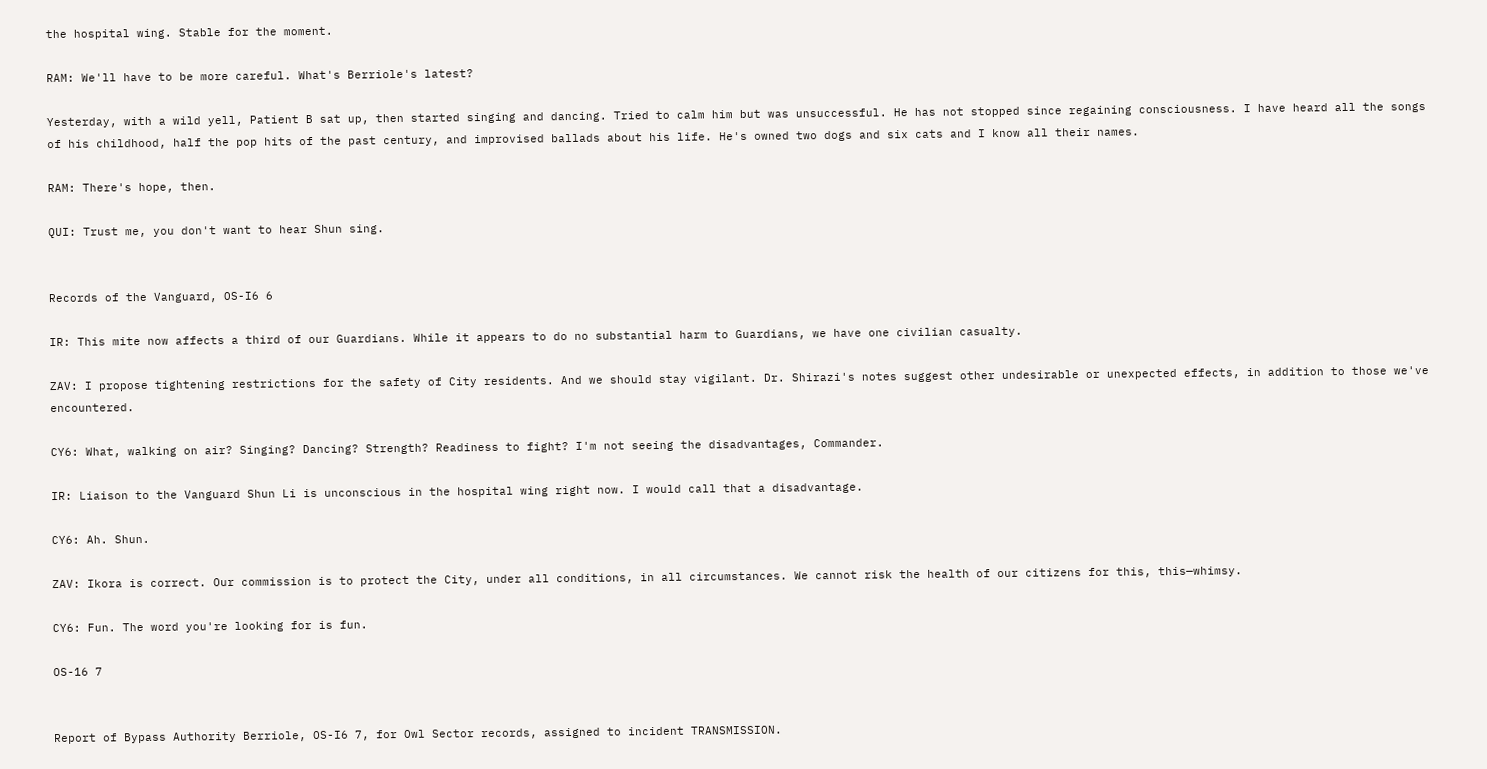the hospital wing. Stable for the moment.

RAM: We'll have to be more careful. What's Berriole's latest?

Yesterday, with a wild yell, Patient B sat up, then started singing and dancing. Tried to calm him but was unsuccessful. He has not stopped since regaining consciousness. I have heard all the songs of his childhood, half the pop hits of the past century, and improvised ballads about his life. He's owned two dogs and six cats and I know all their names.

RAM: There's hope, then.

QUI: Trust me, you don't want to hear Shun sing.


Records of the Vanguard, OS-I6 6

IR: This mite now affects a third of our Guardians. While it appears to do no substantial harm to Guardians, we have one civilian casualty.

ZAV: I propose tightening restrictions for the safety of City residents. And we should stay vigilant. Dr. Shirazi's notes suggest other undesirable or unexpected effects, in addition to those we've encountered.

CY6: What, walking on air? Singing? Dancing? Strength? Readiness to fight? I'm not seeing the disadvantages, Commander.

IR: Liaison to the Vanguard Shun Li is unconscious in the hospital wing right now. I would call that a disadvantage.

CY6: Ah. Shun.

ZAV: Ikora is correct. Our commission is to protect the City, under all conditions, in all circumstances. We cannot risk the health of our citizens for this, this—whimsy.

CY6: Fun. The word you're looking for is fun.

OS-16 7


Report of Bypass Authority Berriole, OS-I6 7, for Owl Sector records, assigned to incident TRANSMISSION.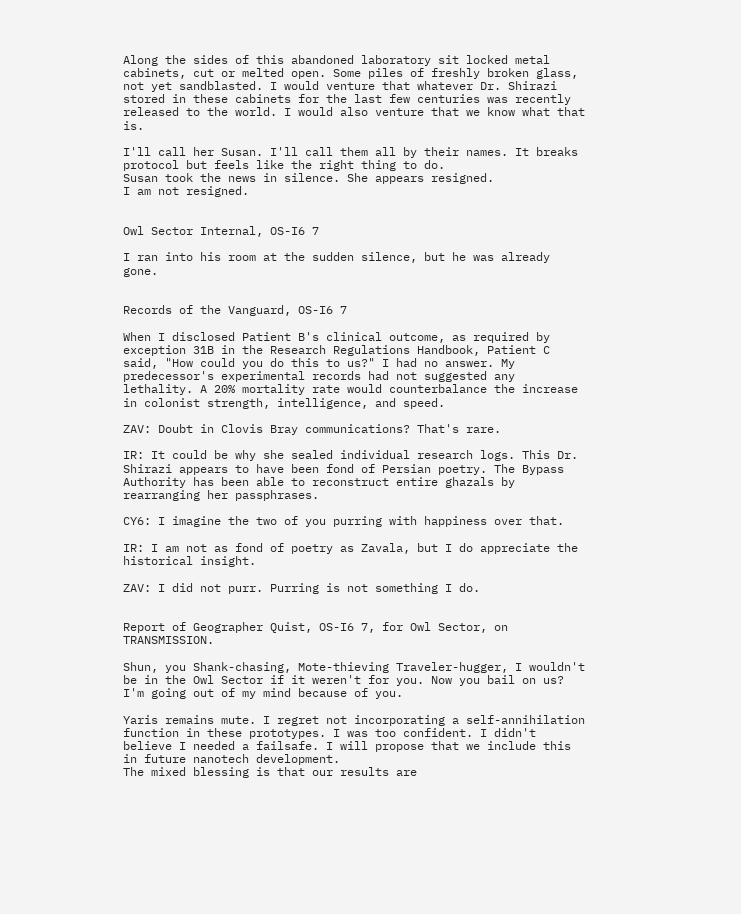Along the sides of this abandoned laboratory sit locked metal cabinets, cut or melted open. Some piles of freshly broken glass, not yet sandblasted. I would venture that whatever Dr. Shirazi stored in these cabinets for the last few centuries was recently released to the world. I would also venture that we know what that is.

I'll call her Susan. I'll call them all by their names. It breaks protocol but feels like the right thing to do.
Susan took the news in silence. She appears resigned.
I am not resigned.


Owl Sector Internal, OS-I6 7

I ran into his room at the sudden silence, but he was already gone.


Records of the Vanguard, OS-I6 7

When I disclosed Patient B's clinical outcome, as required by exception 31B in the Research Regulations Handbook, Patient C said, "How could you do this to us?" I had no answer. My predecessor's experimental records had not suggested any lethality. A 20% mortality rate would counterbalance the increase in colonist strength, intelligence, and speed.

ZAV: Doubt in Clovis Bray communications? That's rare.

IR: It could be why she sealed individual research logs. This Dr. Shirazi appears to have been fond of Persian poetry. The Bypass Authority has been able to reconstruct entire ghazals by rearranging her passphrases.

CY6: I imagine the two of you purring with happiness over that.

IR: I am not as fond of poetry as Zavala, but I do appreciate the historical insight.

ZAV: I did not purr. Purring is not something I do.


Report of Geographer Quist, OS-I6 7, for Owl Sector, on TRANSMISSION.

Shun, you Shank-chasing, Mote-thieving Traveler-hugger, I wouldn't be in the Owl Sector if it weren't for you. Now you bail on us? I'm going out of my mind because of you.

Yaris remains mute. I regret not incorporating a self-annihilation function in these prototypes. I was too confident. I didn't believe I needed a failsafe. I will propose that we include this in future nanotech development.
The mixed blessing is that our results are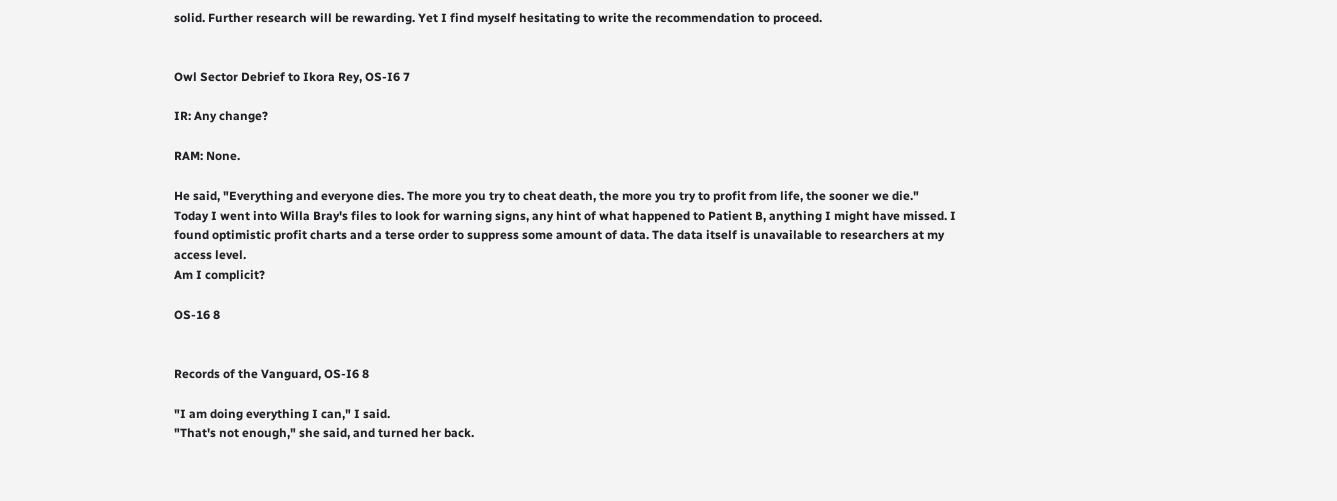solid. Further research will be rewarding. Yet I find myself hesitating to write the recommendation to proceed.


Owl Sector Debrief to Ikora Rey, OS-I6 7

IR: Any change?

RAM: None.

He said, "Everything and everyone dies. The more you try to cheat death, the more you try to profit from life, the sooner we die."
Today I went into Willa Bray's files to look for warning signs, any hint of what happened to Patient B, anything I might have missed. I found optimistic profit charts and a terse order to suppress some amount of data. The data itself is unavailable to researchers at my access level.
Am I complicit?

OS-16 8


Records of the Vanguard, OS-I6 8

"I am doing everything I can," I said.
"That's not enough," she said, and turned her back.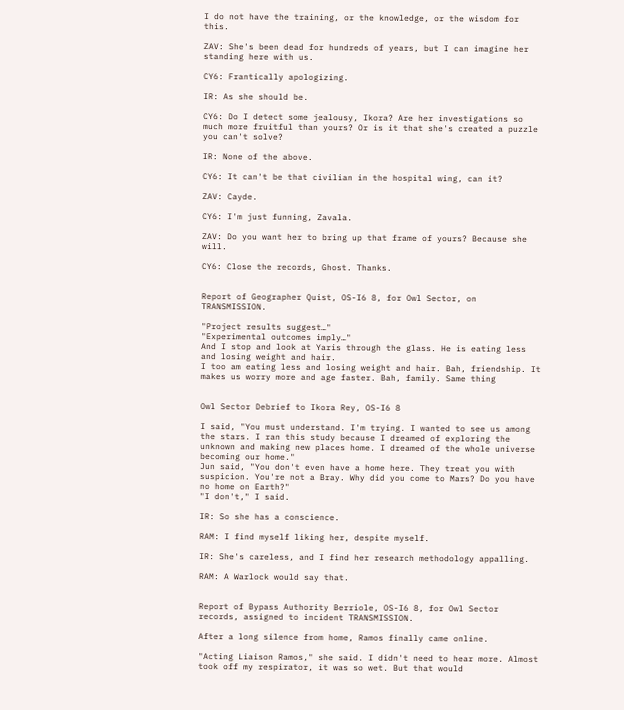I do not have the training, or the knowledge, or the wisdom for this.

ZAV: She's been dead for hundreds of years, but I can imagine her standing here with us.

CY6: Frantically apologizing.

IR: As she should be.

CY6: Do I detect some jealousy, Ikora? Are her investigations so much more fruitful than yours? Or is it that she's created a puzzle you can't solve?

IR: None of the above.

CY6: It can't be that civilian in the hospital wing, can it?

ZAV: Cayde.

CY6: I'm just funning, Zavala.

ZAV: Do you want her to bring up that frame of yours? Because she will.

CY6: Close the records, Ghost. Thanks.


Report of Geographer Quist, OS-I6 8, for Owl Sector, on TRANSMISSION.

"Project results suggest…"
"Experimental outcomes imply…"
And I stop and look at Yaris through the glass. He is eating less and losing weight and hair.
I too am eating less and losing weight and hair. Bah, friendship. It makes us worry more and age faster. Bah, family. Same thing


Owl Sector Debrief to Ikora Rey, OS-I6 8

I said, "You must understand. I'm trying. I wanted to see us among the stars. I ran this study because I dreamed of exploring the unknown and making new places home. I dreamed of the whole universe becoming our home."
Jun said, "You don't even have a home here. They treat you with suspicion. You're not a Bray. Why did you come to Mars? Do you have no home on Earth?"
"I don't," I said.

IR: So she has a conscience.

RAM: I find myself liking her, despite myself.

IR: She's careless, and I find her research methodology appalling.

RAM: A Warlock would say that.


Report of Bypass Authority Berriole, OS-I6 8, for Owl Sector records, assigned to incident TRANSMISSION.

After a long silence from home, Ramos finally came online.

"Acting Liaison Ramos," she said. I didn't need to hear more. Almost took off my respirator, it was so wet. But that would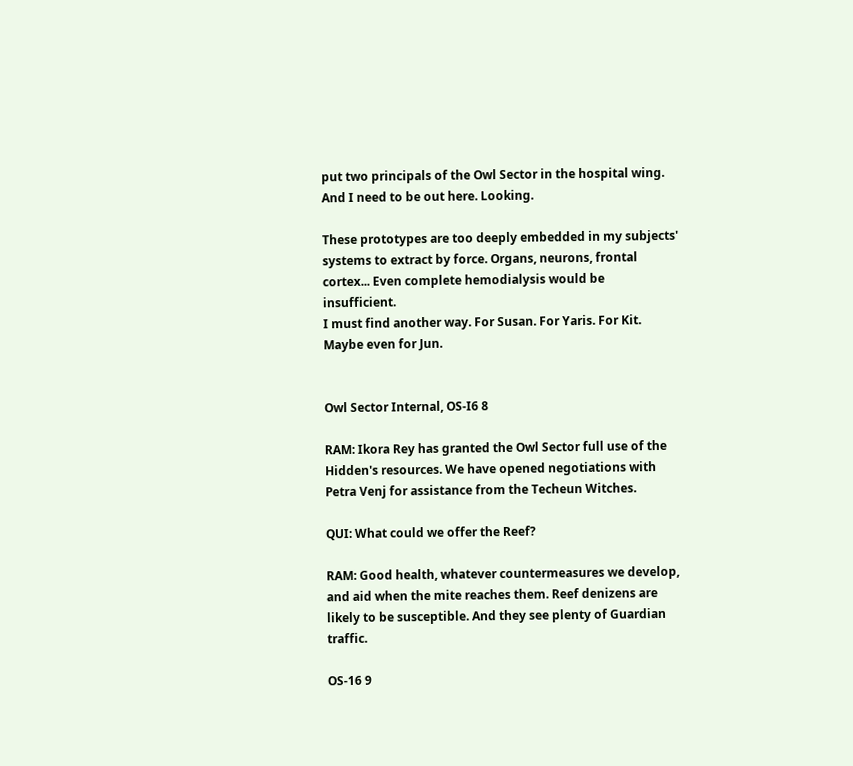put two principals of the Owl Sector in the hospital wing. And I need to be out here. Looking.

These prototypes are too deeply embedded in my subjects' systems to extract by force. Organs, neurons, frontal cortex... Even complete hemodialysis would be insufficient.
I must find another way. For Susan. For Yaris. For Kit. Maybe even for Jun.


Owl Sector Internal, OS-I6 8

RAM: Ikora Rey has granted the Owl Sector full use of the Hidden's resources. We have opened negotiations with Petra Venj for assistance from the Techeun Witches.

QUI: What could we offer the Reef?

RAM: Good health, whatever countermeasures we develop, and aid when the mite reaches them. Reef denizens are likely to be susceptible. And they see plenty of Guardian traffic.

OS-16 9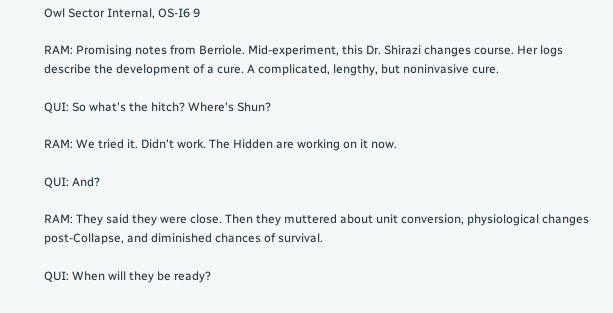Owl Sector Internal, OS-I6 9

RAM: Promising notes from Berriole. Mid-experiment, this Dr. Shirazi changes course. Her logs describe the development of a cure. A complicated, lengthy, but noninvasive cure.

QUI: So what's the hitch? Where's Shun?

RAM: We tried it. Didn't work. The Hidden are working on it now.

QUI: And?

RAM: They said they were close. Then they muttered about unit conversion, physiological changes post-Collapse, and diminished chances of survival.

QUI: When will they be ready?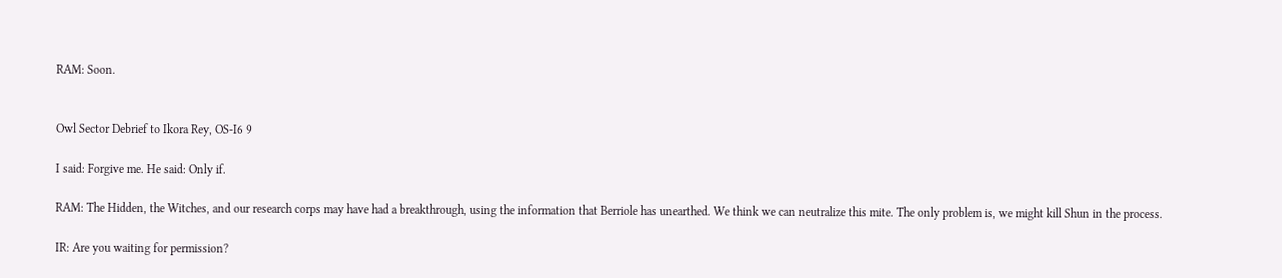RAM: Soon.


Owl Sector Debrief to Ikora Rey, OS-I6 9

I said: Forgive me. He said: Only if.

RAM: The Hidden, the Witches, and our research corps may have had a breakthrough, using the information that Berriole has unearthed. We think we can neutralize this mite. The only problem is, we might kill Shun in the process.

IR: Are you waiting for permission?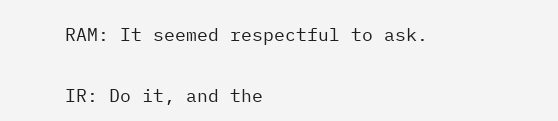RAM: It seemed respectful to ask.

IR: Do it, and the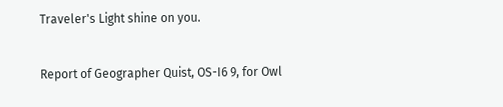Traveler's Light shine on you.


Report of Geographer Quist, OS-I6 9, for Owl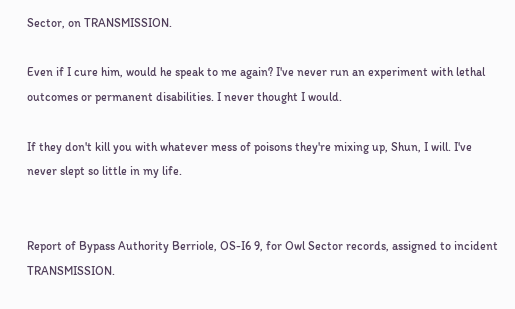Sector, on TRANSMISSION.

Even if I cure him, would he speak to me again? I've never run an experiment with lethal outcomes or permanent disabilities. I never thought I would.

If they don't kill you with whatever mess of poisons they're mixing up, Shun, I will. I've never slept so little in my life.


Report of Bypass Authority Berriole, OS-I6 9, for Owl Sector records, assigned to incident TRANSMISSION.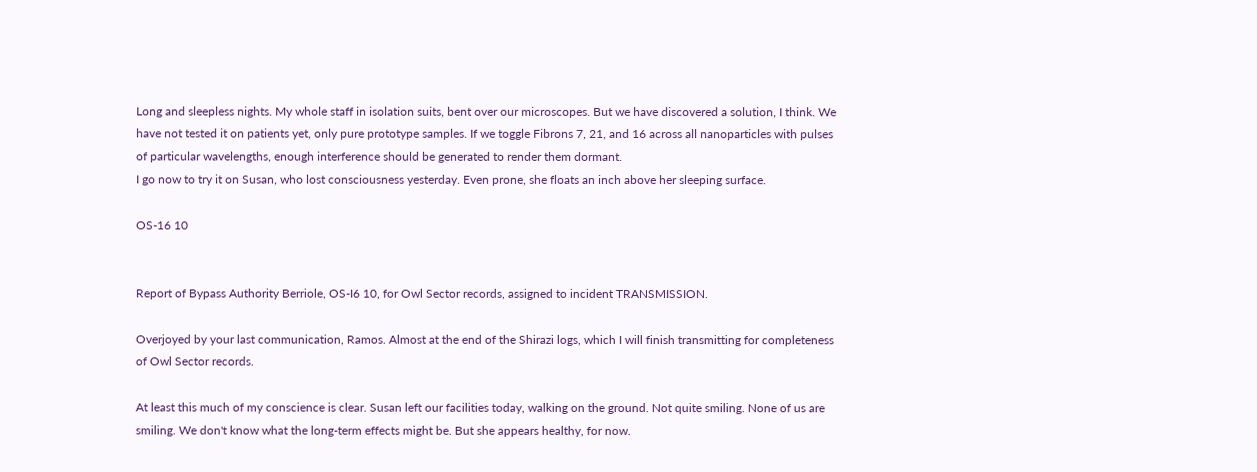Long and sleepless nights. My whole staff in isolation suits, bent over our microscopes. But we have discovered a solution, I think. We have not tested it on patients yet, only pure prototype samples. If we toggle Fibrons 7, 21, and 16 across all nanoparticles with pulses of particular wavelengths, enough interference should be generated to render them dormant.
I go now to try it on Susan, who lost consciousness yesterday. Even prone, she floats an inch above her sleeping surface.

OS-16 10


Report of Bypass Authority Berriole, OS-I6 10, for Owl Sector records, assigned to incident TRANSMISSION.

Overjoyed by your last communication, Ramos. Almost at the end of the Shirazi logs, which I will finish transmitting for completeness of Owl Sector records.

At least this much of my conscience is clear. Susan left our facilities today, walking on the ground. Not quite smiling. None of us are smiling. We don't know what the long-term effects might be. But she appears healthy, for now.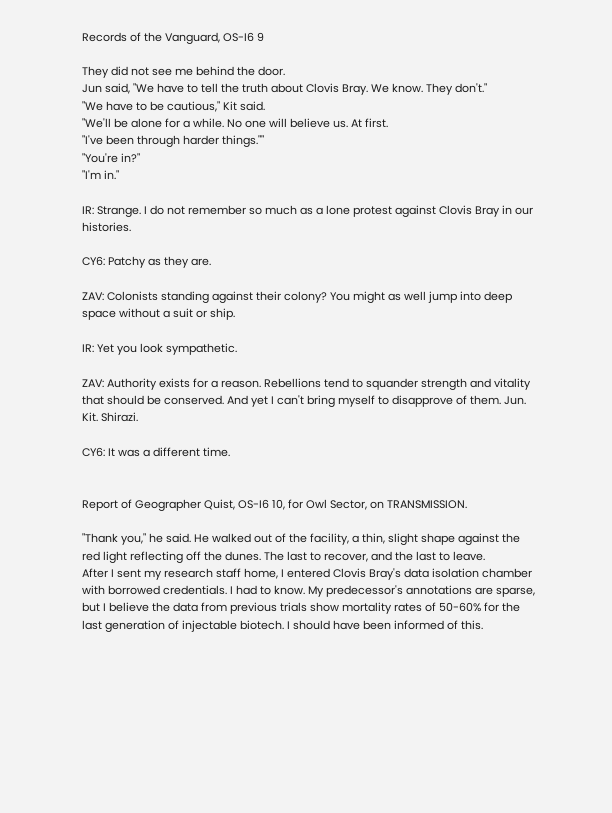Records of the Vanguard, OS-I6 9

They did not see me behind the door.
Jun said, "We have to tell the truth about Clovis Bray. We know. They don't."
"We have to be cautious," Kit said.
"We'll be alone for a while. No one will believe us. At first.
"I've been through harder things.""
"You're in?"
"I'm in."

IR: Strange. I do not remember so much as a lone protest against Clovis Bray in our histories.

CY6: Patchy as they are.

ZAV: Colonists standing against their colony? You might as well jump into deep space without a suit or ship.

IR: Yet you look sympathetic.

ZAV: Authority exists for a reason. Rebellions tend to squander strength and vitality that should be conserved. And yet I can't bring myself to disapprove of them. Jun. Kit. Shirazi.

CY6: It was a different time.


Report of Geographer Quist, OS-I6 10, for Owl Sector, on TRANSMISSION.

"Thank you," he said. He walked out of the facility, a thin, slight shape against the red light reflecting off the dunes. The last to recover, and the last to leave.
After I sent my research staff home, I entered Clovis Bray's data isolation chamber with borrowed credentials. I had to know. My predecessor's annotations are sparse, but I believe the data from previous trials show mortality rates of 50-60% for the last generation of injectable biotech. I should have been informed of this.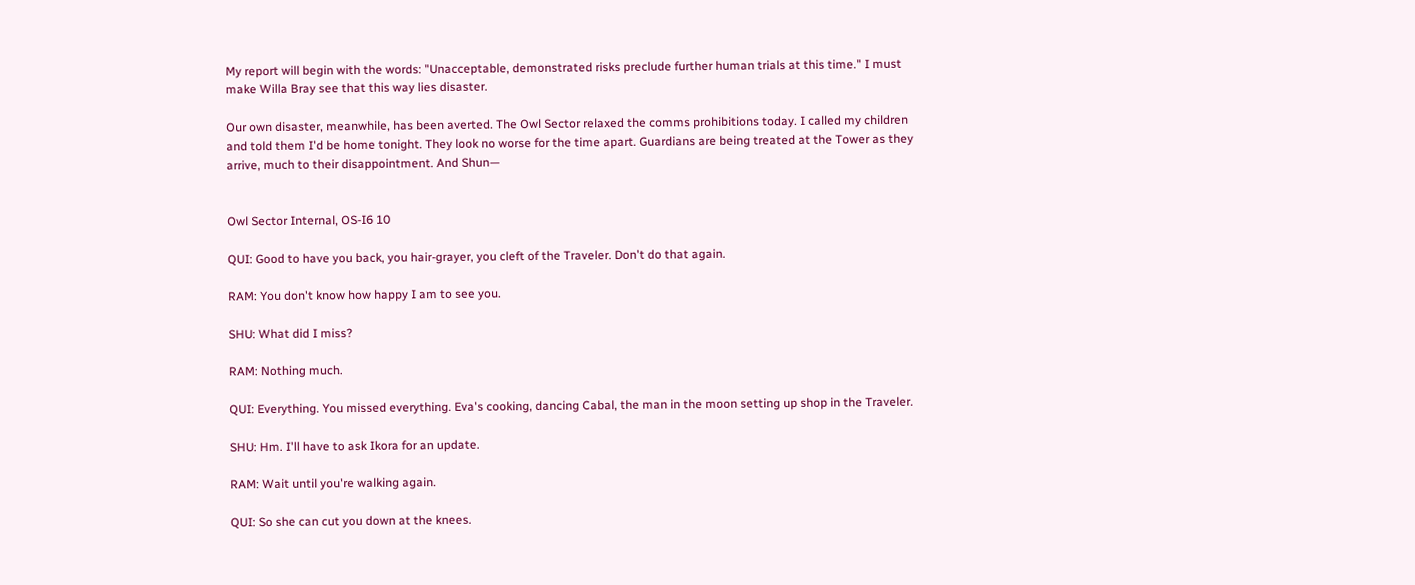My report will begin with the words: "Unacceptable, demonstrated risks preclude further human trials at this time." I must make Willa Bray see that this way lies disaster.

Our own disaster, meanwhile, has been averted. The Owl Sector relaxed the comms prohibitions today. I called my children and told them I'd be home tonight. They look no worse for the time apart. Guardians are being treated at the Tower as they arrive, much to their disappointment. And Shun—


Owl Sector Internal, OS-I6 10

QUI: Good to have you back, you hair-grayer, you cleft of the Traveler. Don't do that again.

RAM: You don't know how happy I am to see you.

SHU: What did I miss?

RAM: Nothing much.

QUI: Everything. You missed everything. Eva's cooking, dancing Cabal, the man in the moon setting up shop in the Traveler.

SHU: Hm. I'll have to ask Ikora for an update.

RAM: Wait until you're walking again.

QUI: So she can cut you down at the knees.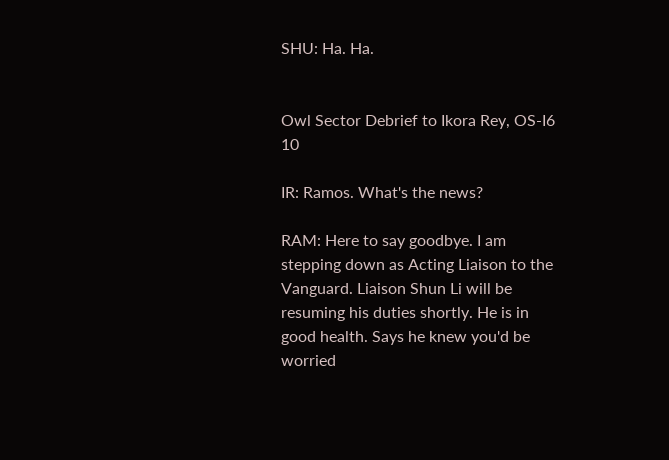SHU: Ha. Ha.


Owl Sector Debrief to Ikora Rey, OS-I6 10

IR: Ramos. What's the news?

RAM: Here to say goodbye. I am stepping down as Acting Liaison to the Vanguard. Liaison Shun Li will be resuming his duties shortly. He is in good health. Says he knew you'd be worried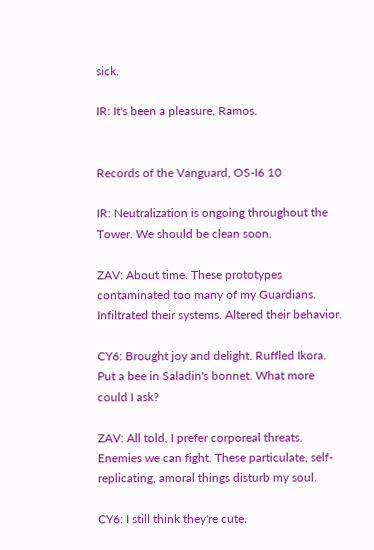sick.

IR: It's been a pleasure, Ramos.


Records of the Vanguard, OS-I6 10

IR: Neutralization is ongoing throughout the Tower. We should be clean soon.

ZAV: About time. These prototypes contaminated too many of my Guardians. Infiltrated their systems. Altered their behavior.

CY6: Brought joy and delight. Ruffled Ikora. Put a bee in Saladin's bonnet. What more could I ask?

ZAV: All told, I prefer corporeal threats. Enemies we can fight. These particulate, self-replicating, amoral things disturb my soul.

CY6: I still think they're cute.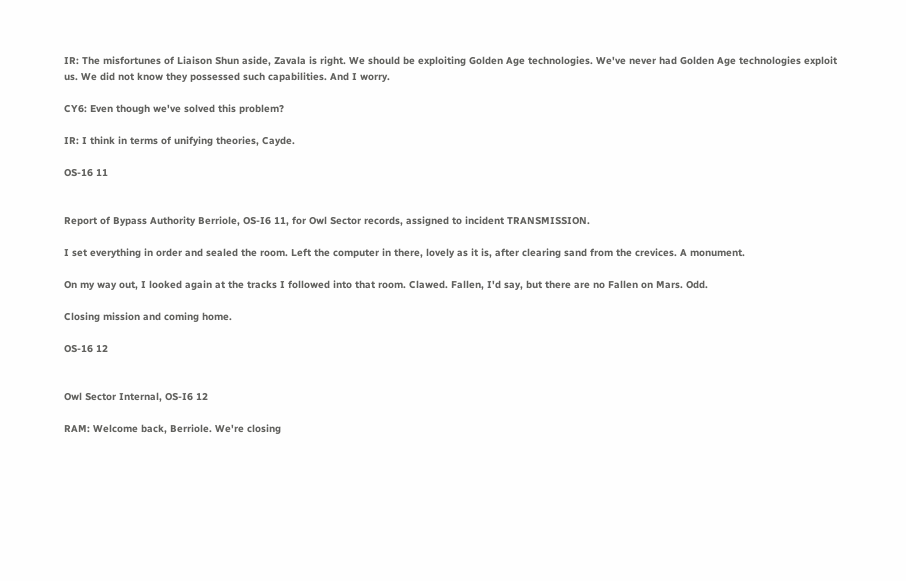IR: The misfortunes of Liaison Shun aside, Zavala is right. We should be exploiting Golden Age technologies. We've never had Golden Age technologies exploit us. We did not know they possessed such capabilities. And I worry.

CY6: Even though we've solved this problem?

IR: I think in terms of unifying theories, Cayde.

OS-16 11


Report of Bypass Authority Berriole, OS-I6 11, for Owl Sector records, assigned to incident TRANSMISSION.

I set everything in order and sealed the room. Left the computer in there, lovely as it is, after clearing sand from the crevices. A monument.

On my way out, I looked again at the tracks I followed into that room. Clawed. Fallen, I'd say, but there are no Fallen on Mars. Odd.

Closing mission and coming home.

OS-16 12


Owl Sector Internal, OS-I6 12

RAM: Welcome back, Berriole. We're closing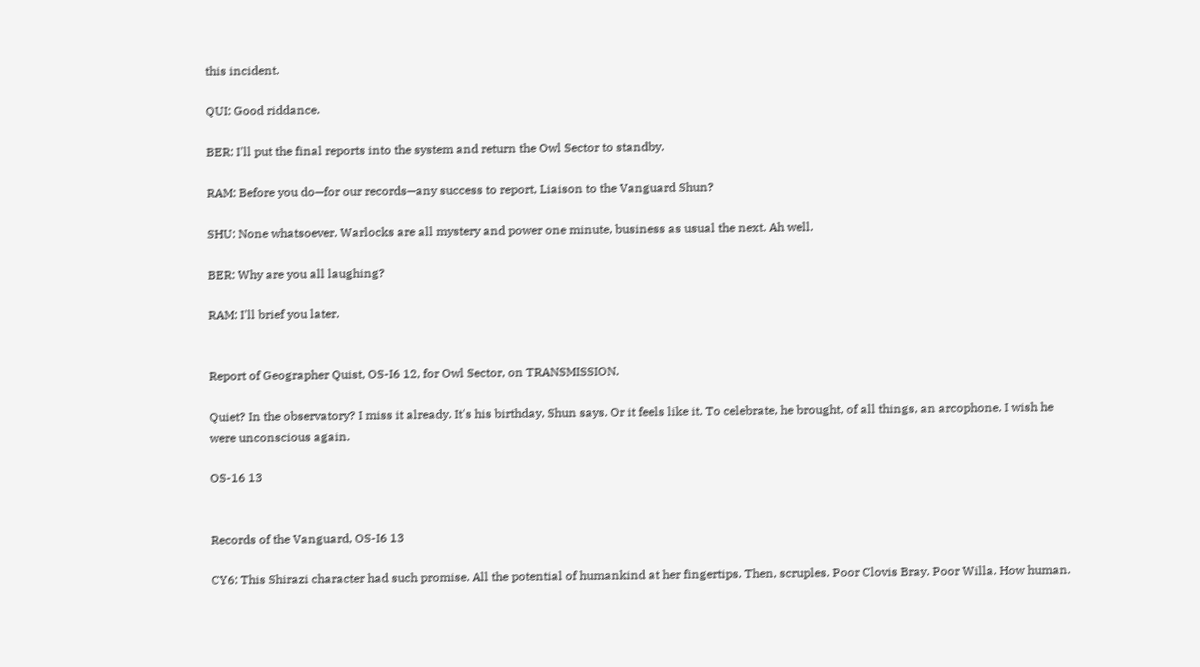this incident.

QUI: Good riddance.

BER: I'll put the final reports into the system and return the Owl Sector to standby.

RAM: Before you do—for our records—any success to report, Liaison to the Vanguard Shun?

SHU: None whatsoever. Warlocks are all mystery and power one minute, business as usual the next. Ah well.

BER: Why are you all laughing?

RAM: I'll brief you later.


Report of Geographer Quist, OS-I6 12, for Owl Sector, on TRANSMISSION.

Quiet? In the observatory? I miss it already. It's his birthday, Shun says. Or it feels like it. To celebrate, he brought, of all things, an arcophone. I wish he were unconscious again.

OS-16 13


Records of the Vanguard, OS-I6 13

CY6: This Shirazi character had such promise. All the potential of humankind at her fingertips. Then, scruples. Poor Clovis Bray. Poor Willa. How human.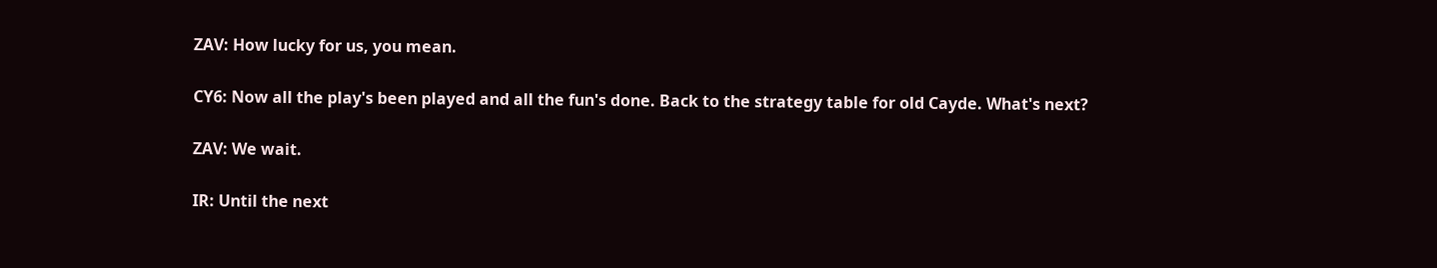ZAV: How lucky for us, you mean.

CY6: Now all the play's been played and all the fun's done. Back to the strategy table for old Cayde. What's next?

ZAV: We wait.

IR: Until the next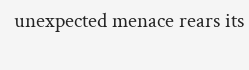unexpected menace rears its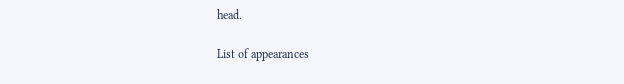head.

List of appearances